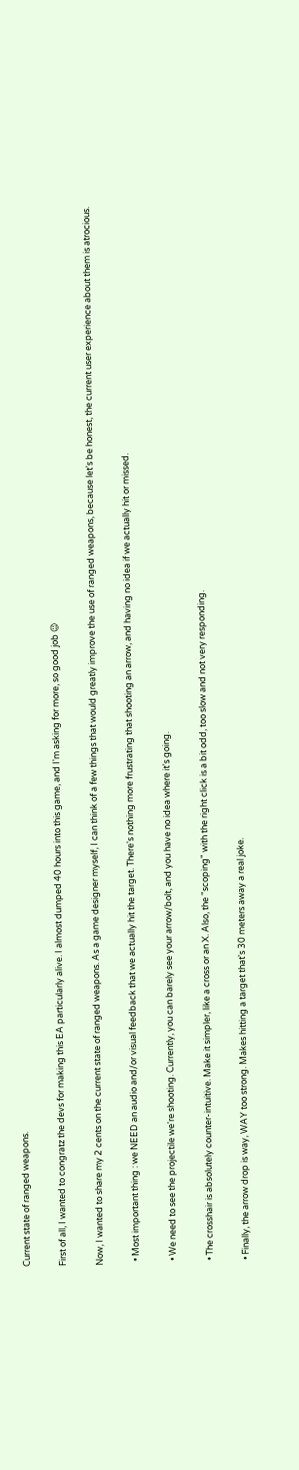Current state of ranged weapons.

First of all, I wanted to congratz the devs for making this EA particularly alive. I almost dumped 40 hours into this game, and I'm asking for more, so good job 😉

Now, I wanted to share my 2 cents on the current state of ranged weapons. As a game designer myself, I can think of a few things that would greatly improve the use of ranged weapons, because let's be honest, the current user experience about them is atrocious.

  • Most important thing : we NEED an audio and/or visual feedback that we actually hit the target. There's nothing more frustrating that shooting an arrow, and having no idea if we actually hit or missed.

  • We need to see the projectile we're shooting. Currently, you can barely see your arrow/bolt, and you have no idea where it's going.

  • The crosshair is absolutely counter-intuitive. Make it simpler, like a cross or an X. Also, the "scoping" with the right click is a bit odd, too slow and not very responding.

  • Finally, the arrow drop is way, WAY too strong. Makes hitting a target that's 30 meters away a real joke.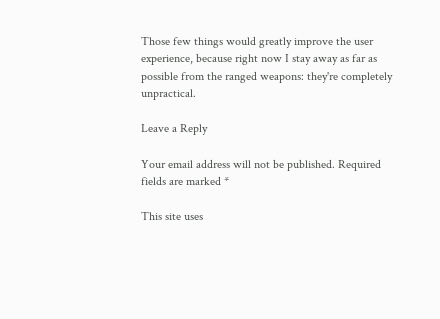Those few things would greatly improve the user experience, because right now I stay away as far as possible from the ranged weapons: they're completely unpractical.

Leave a Reply

Your email address will not be published. Required fields are marked *

This site uses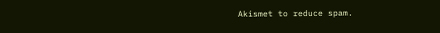Akismet to reduce spam.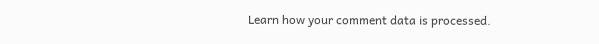Learn how your comment data is processed.